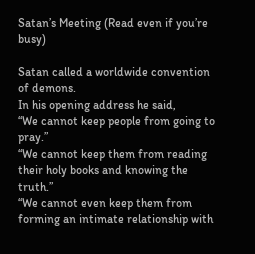Satan’s Meeting (Read even if you’re busy)

Satan called a worldwide convention of demons.
In his opening address he said,
“We cannot keep people from going to pray.”
“We cannot keep them from reading their holy books and knowing the truth.”
“We cannot even keep them from forming an intimate relationship with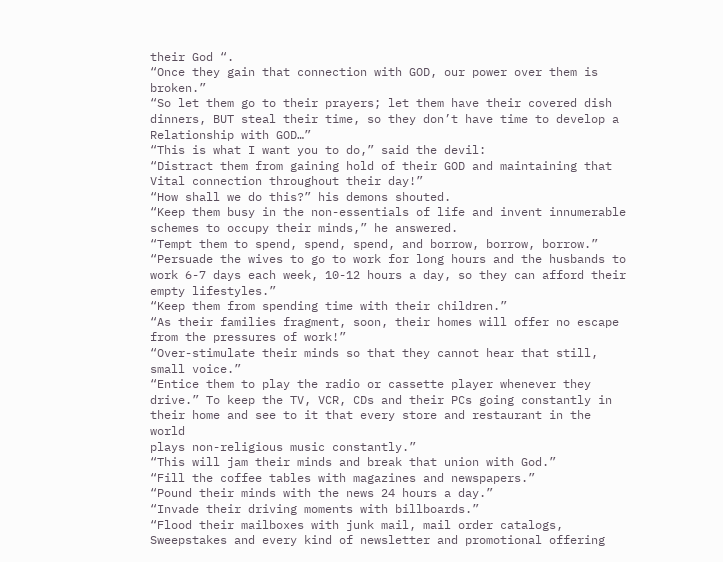their God “.
“Once they gain that connection with GOD, our power over them is broken.”
“So let them go to their prayers; let them have their covered dish
dinners, BUT steal their time, so they don’t have time to develop a
Relationship with GOD…”
“This is what I want you to do,” said the devil:
“Distract them from gaining hold of their GOD and maintaining that
Vital connection throughout their day!”
“How shall we do this?” his demons shouted.
“Keep them busy in the non-essentials of life and invent innumerable
schemes to occupy their minds,” he answered.
“Tempt them to spend, spend, spend, and borrow, borrow, borrow.”
“Persuade the wives to go to work for long hours and the husbands to
work 6-7 days each week, 10-12 hours a day, so they can afford their
empty lifestyles.”
“Keep them from spending time with their children.”
“As their families fragment, soon, their homes will offer no escape
from the pressures of work!”
“Over-stimulate their minds so that they cannot hear that still, small voice.”
“Entice them to play the radio or cassette player whenever they
drive.” To keep the TV, VCR, CDs and their PCs going constantly in
their home and see to it that every store and restaurant in the world
plays non-religious music constantly.”
“This will jam their minds and break that union with God.”
“Fill the coffee tables with magazines and newspapers.”
“Pound their minds with the news 24 hours a day.”
“Invade their driving moments with billboards.”
“Flood their mailboxes with junk mail, mail order catalogs,
Sweepstakes and every kind of newsletter and promotional offering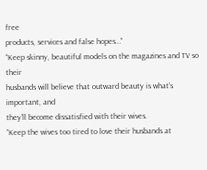free
products, services and false hopes…”
“Keep skinny, beautiful models on the magazines and TV so their
husbands will believe that outward beauty is what’s important, and
they’ll become dissatisfied with their wives.
“Keep the wives too tired to love their husbands at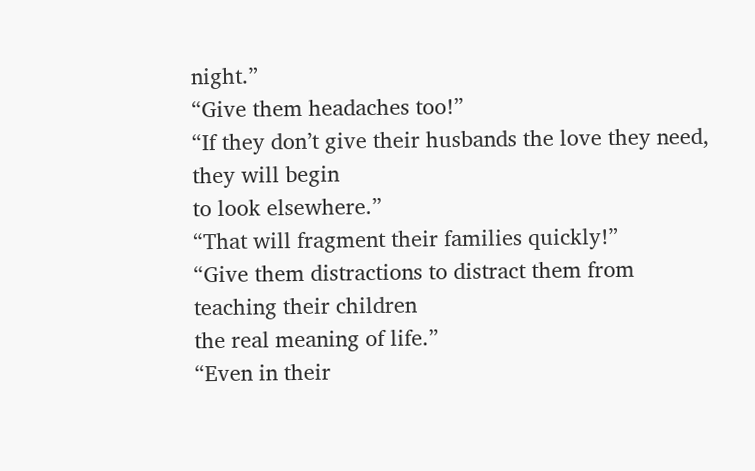night.”
“Give them headaches too!”
“If they don’t give their husbands the love they need, they will begin
to look elsewhere.”
“That will fragment their families quickly!”
“Give them distractions to distract them from teaching their children
the real meaning of life.”
“Even in their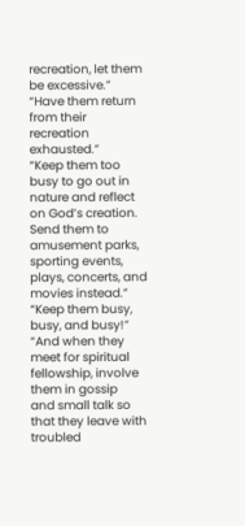recreation, let them be excessive.”
“Have them return from their recreation exhausted.”
“Keep them too busy to go out in nature and reflect on God’s creation.
Send them to amusement parks, sporting events, plays, concerts, and
movies instead.”
“Keep them busy, busy, and busy!”
“And when they meet for spiritual fellowship, involve them in gossip
and small talk so that they leave with troubled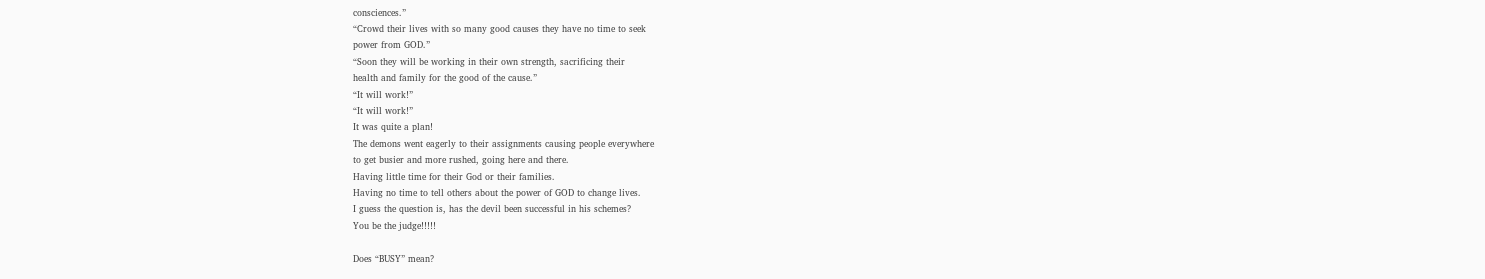consciences.”
“Crowd their lives with so many good causes they have no time to seek
power from GOD.”
“Soon they will be working in their own strength, sacrificing their
health and family for the good of the cause.”
“It will work!”
“It will work!”
It was quite a plan!
The demons went eagerly to their assignments causing people everywhere
to get busier and more rushed, going here and there.
Having little time for their God or their families.
Having no time to tell others about the power of GOD to change lives.
I guess the question is, has the devil been successful in his schemes?
You be the judge!!!!!

Does “BUSY” mean?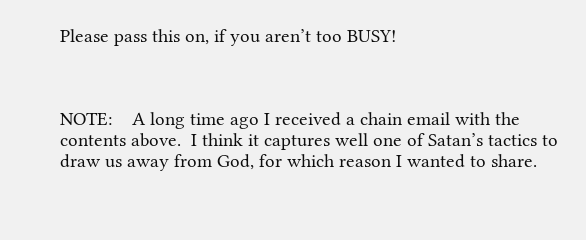Please pass this on, if you aren’t too BUSY!



NOTE:    A long time ago I received a chain email with the contents above.  I think it captures well one of Satan’s tactics to draw us away from God, for which reason I wanted to share.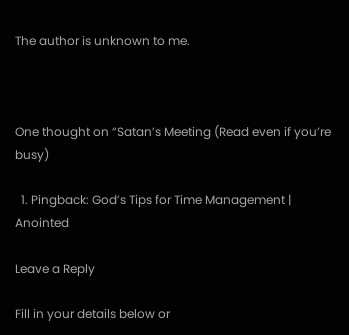The author is unknown to me.



One thought on “Satan’s Meeting (Read even if you’re busy)

  1. Pingback: God’s Tips for Time Management | Anointed

Leave a Reply

Fill in your details below or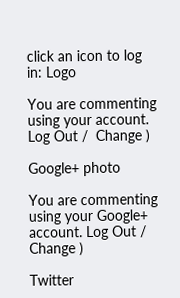click an icon to log in: Logo

You are commenting using your account. Log Out /  Change )

Google+ photo

You are commenting using your Google+ account. Log Out /  Change )

Twitter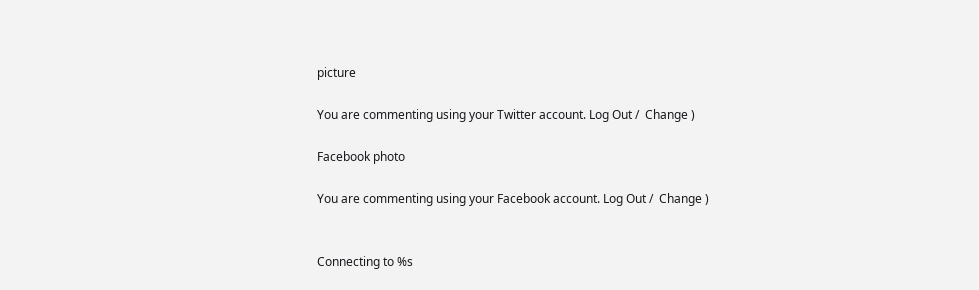picture

You are commenting using your Twitter account. Log Out /  Change )

Facebook photo

You are commenting using your Facebook account. Log Out /  Change )


Connecting to %s